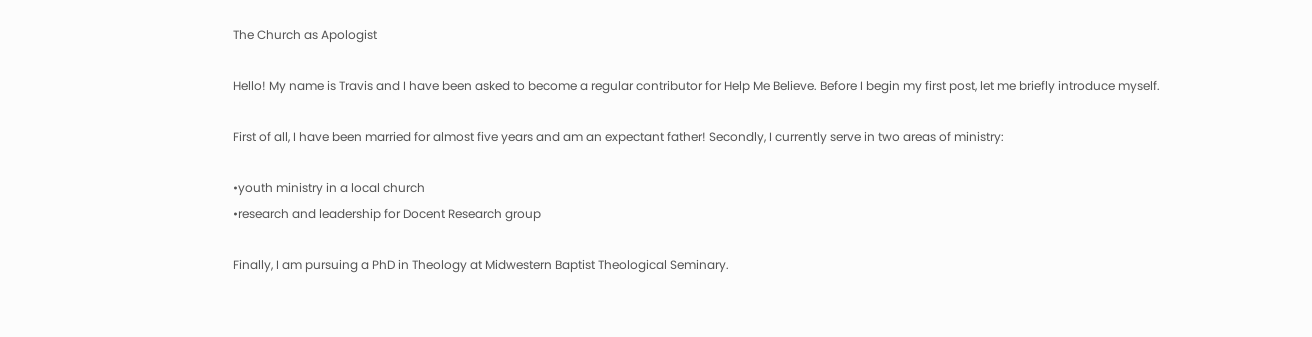The Church as Apologist

Hello! My name is Travis and I have been asked to become a regular contributor for Help Me Believe. Before I begin my first post, let me briefly introduce myself.

First of all, I have been married for almost five years and am an expectant father! Secondly, I currently serve in two areas of ministry:

•youth ministry in a local church
•research and leadership for Docent Research group

Finally, I am pursuing a PhD in Theology at Midwestern Baptist Theological Seminary.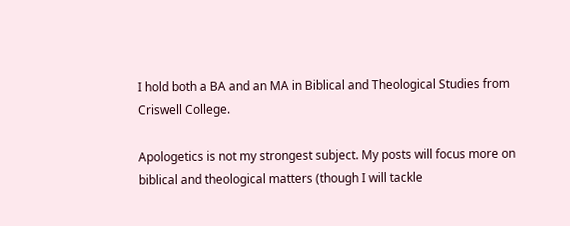I hold both a BA and an MA in Biblical and Theological Studies from Criswell College.

Apologetics is not my strongest subject. My posts will focus more on biblical and theological matters (though I will tackle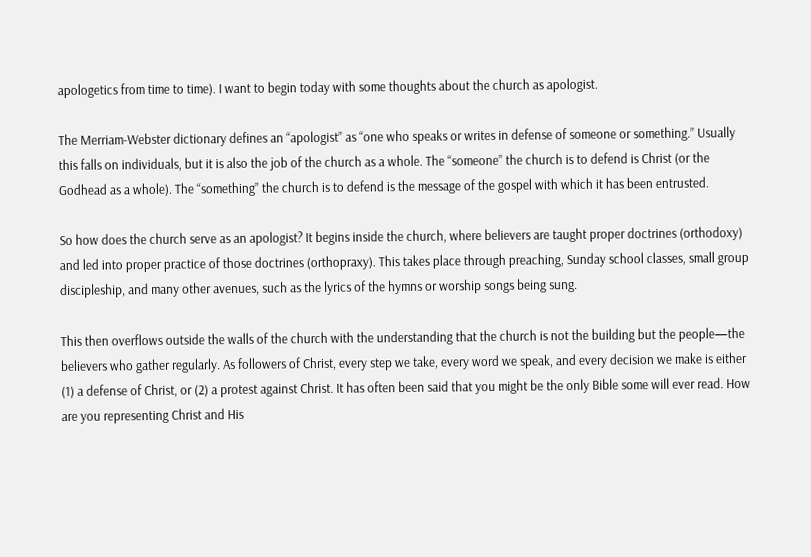apologetics from time to time). I want to begin today with some thoughts about the church as apologist.

The Merriam-Webster dictionary defines an “apologist” as “one who speaks or writes in defense of someone or something.” Usually this falls on individuals, but it is also the job of the church as a whole. The “someone” the church is to defend is Christ (or the Godhead as a whole). The “something” the church is to defend is the message of the gospel with which it has been entrusted.

So how does the church serve as an apologist? It begins inside the church, where believers are taught proper doctrines (orthodoxy) and led into proper practice of those doctrines (orthopraxy). This takes place through preaching, Sunday school classes, small group discipleship, and many other avenues, such as the lyrics of the hymns or worship songs being sung.

This then overflows outside the walls of the church with the understanding that the church is not the building but the people—the believers who gather regularly. As followers of Christ, every step we take, every word we speak, and every decision we make is either (1) a defense of Christ, or (2) a protest against Christ. It has often been said that you might be the only Bible some will ever read. How are you representing Christ and His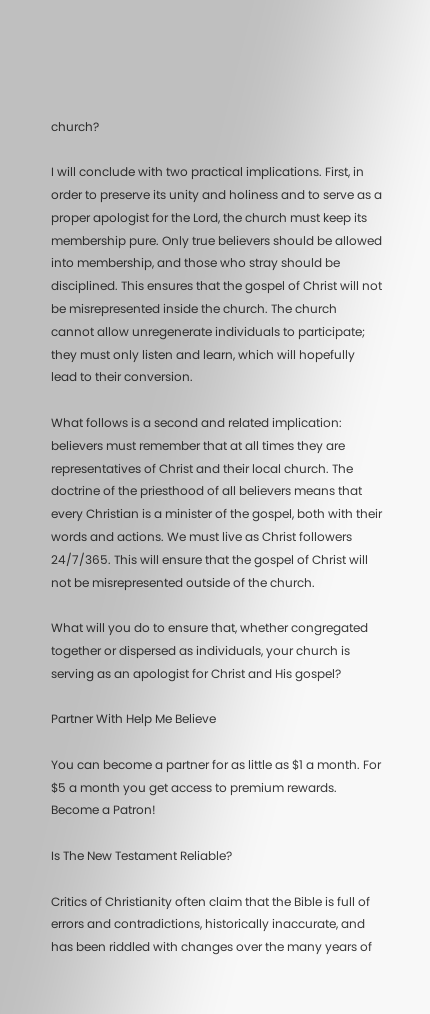church?

I will conclude with two practical implications. First, in order to preserve its unity and holiness and to serve as a proper apologist for the Lord, the church must keep its membership pure. Only true believers should be allowed into membership, and those who stray should be disciplined. This ensures that the gospel of Christ will not be misrepresented inside the church. The church cannot allow unregenerate individuals to participate; they must only listen and learn, which will hopefully lead to their conversion.

What follows is a second and related implication: believers must remember that at all times they are representatives of Christ and their local church. The doctrine of the priesthood of all believers means that every Christian is a minister of the gospel, both with their words and actions. We must live as Christ followers 24/7/365. This will ensure that the gospel of Christ will not be misrepresented outside of the church.

What will you do to ensure that, whether congregated together or dispersed as individuals, your church is serving as an apologist for Christ and His gospel?

Partner With Help Me Believe

You can become a partner for as little as $1 a month. For $5 a month you get access to premium rewards.
Become a Patron!

Is The New Testament Reliable?

Critics of Christianity often claim that the Bible is full of errors and contradictions, historically inaccurate, and has been riddled with changes over the many years of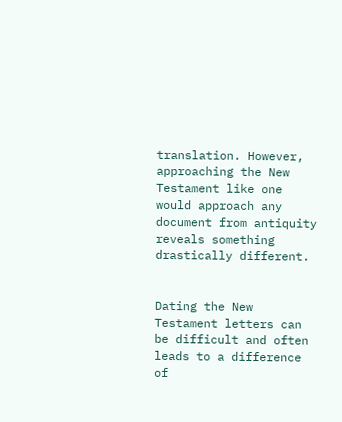translation. However, approaching the New Testament like one would approach any document from antiquity reveals something drastically different.


Dating the New Testament letters can be difficult and often leads to a difference of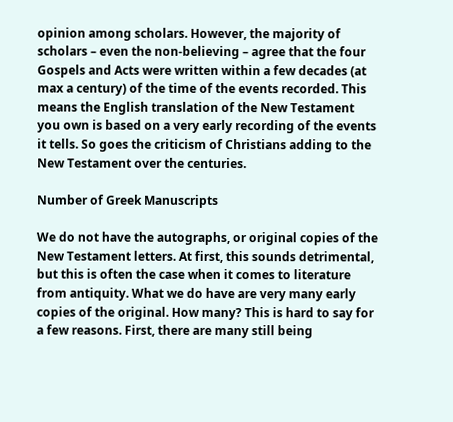opinion among scholars. However, the majority of scholars – even the non-believing – agree that the four Gospels and Acts were written within a few decades (at max a century) of the time of the events recorded. This means the English translation of the New Testament you own is based on a very early recording of the events it tells. So goes the criticism of Christians adding to the New Testament over the centuries.

Number of Greek Manuscripts

We do not have the autographs, or original copies of the New Testament letters. At first, this sounds detrimental, but this is often the case when it comes to literature from antiquity. What we do have are very many early copies of the original. How many? This is hard to say for a few reasons. First, there are many still being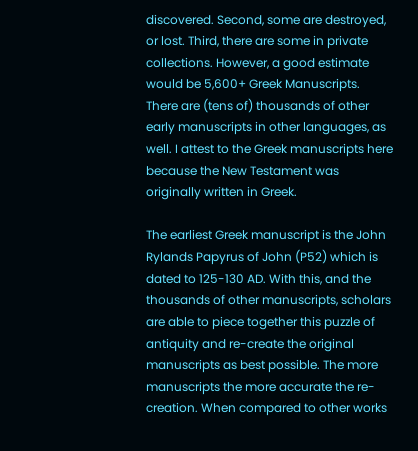discovered. Second, some are destroyed, or lost. Third, there are some in private collections. However, a good estimate would be 5,600+ Greek Manuscripts. There are (tens of) thousands of other early manuscripts in other languages, as well. I attest to the Greek manuscripts here because the New Testament was originally written in Greek.

The earliest Greek manuscript is the John Rylands Papyrus of John (P52) which is dated to 125-130 AD. With this, and the thousands of other manuscripts, scholars are able to piece together this puzzle of antiquity and re-create the original manuscripts as best possible. The more manuscripts the more accurate the re-creation. When compared to other works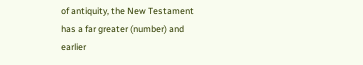of antiquity, the New Testament has a far greater (number) and earlier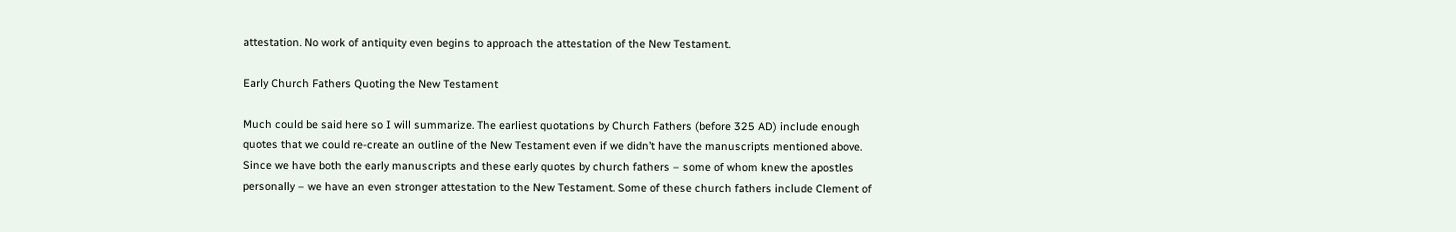attestation. No work of antiquity even begins to approach the attestation of the New Testament.

Early Church Fathers Quoting the New Testament

Much could be said here so I will summarize. The earliest quotations by Church Fathers (before 325 AD) include enough quotes that we could re-create an outline of the New Testament even if we didn’t have the manuscripts mentioned above. Since we have both the early manuscripts and these early quotes by church fathers – some of whom knew the apostles personally – we have an even stronger attestation to the New Testament. Some of these church fathers include Clement of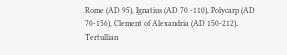Rome (AD 95), Ignatius (AD 70 -110), Polycarp (AD 70-156), Clement of Alexandria (AD 150-212), Tertullian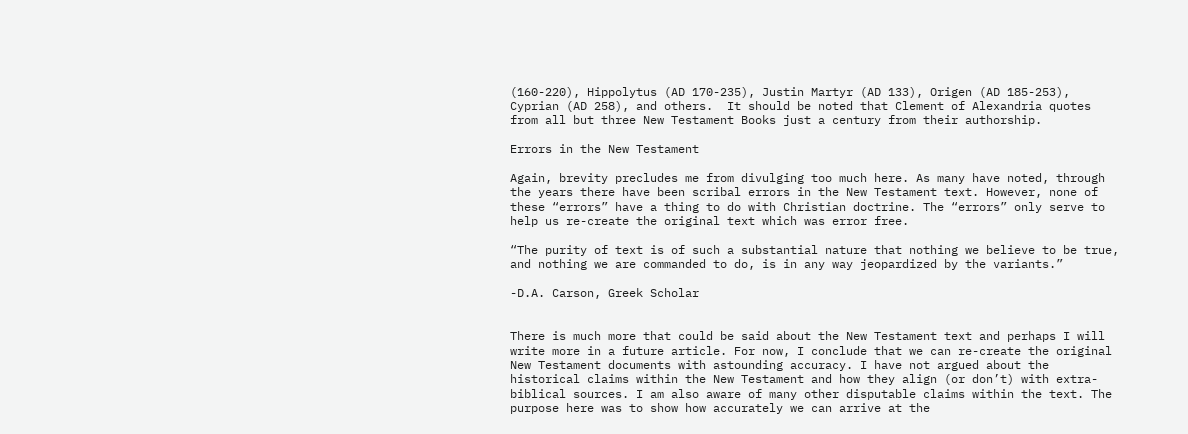(160-220), Hippolytus (AD 170-235), Justin Martyr (AD 133), Origen (AD 185-253), Cyprian (AD 258), and others.  It should be noted that Clement of Alexandria quotes from all but three New Testament Books just a century from their authorship.

Errors in the New Testament

Again, brevity precludes me from divulging too much here. As many have noted, through the years there have been scribal errors in the New Testament text. However, none of these “errors” have a thing to do with Christian doctrine. The “errors” only serve to help us re-create the original text which was error free.

“The purity of text is of such a substantial nature that nothing we believe to be true, and nothing we are commanded to do, is in any way jeopardized by the variants.”

-D.A. Carson, Greek Scholar


There is much more that could be said about the New Testament text and perhaps I will write more in a future article. For now, I conclude that we can re-create the original New Testament documents with astounding accuracy. I have not argued about the historical claims within the New Testament and how they align (or don’t) with extra-biblical sources. I am also aware of many other disputable claims within the text. The purpose here was to show how accurately we can arrive at the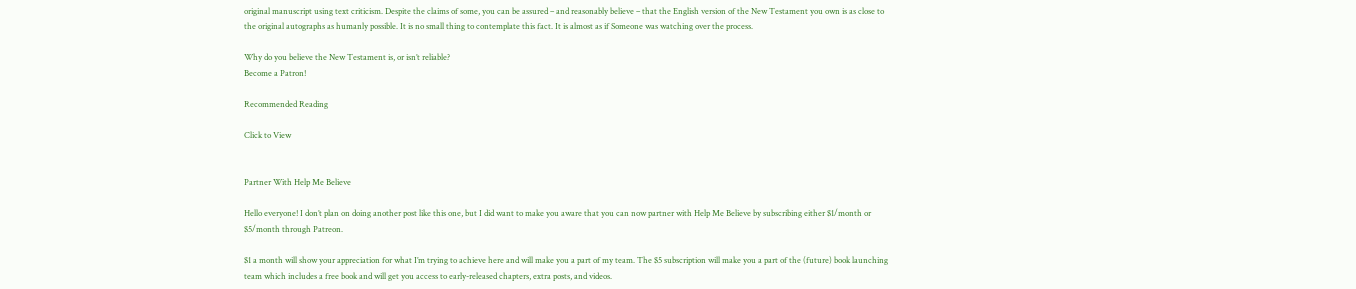original manuscript using text criticism. Despite the claims of some, you can be assured – and reasonably believe – that the English version of the New Testament you own is as close to the original autographs as humanly possible. It is no small thing to contemplate this fact. It is almost as if Someone was watching over the process.

Why do you believe the New Testament is, or isn’t reliable?
Become a Patron!

Recommended Reading

Click to View


Partner With Help Me Believe

Hello everyone! I don’t plan on doing another post like this one, but I did want to make you aware that you can now partner with Help Me Believe by subscribing either $1/month or $5/month through Patreon.

$1 a month will show your appreciation for what I’m trying to achieve here and will make you a part of my team. The $5 subscription will make you a part of the (future) book launching team which includes a free book and will get you access to early-released chapters, extra posts, and videos.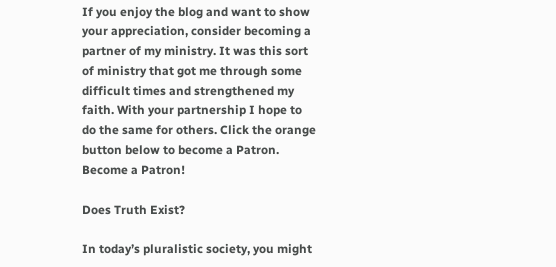If you enjoy the blog and want to show your appreciation, consider becoming a partner of my ministry. It was this sort of ministry that got me through some difficult times and strengthened my faith. With your partnership I hope to do the same for others. Click the orange button below to become a Patron.
Become a Patron!

Does Truth Exist?

In today’s pluralistic society, you might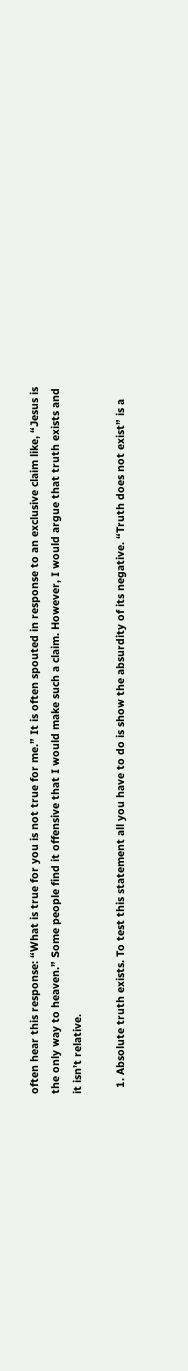often hear this response: “What is true for you is not true for me.” It is often spouted in response to an exclusive claim like, “Jesus is the only way to heaven.” Some people find it offensive that I would make such a claim. However, I would argue that truth exists and it isn’t relative.

  1. Absolute truth exists. To test this statement all you have to do is show the absurdity of its negative. “Truth does not exist” is a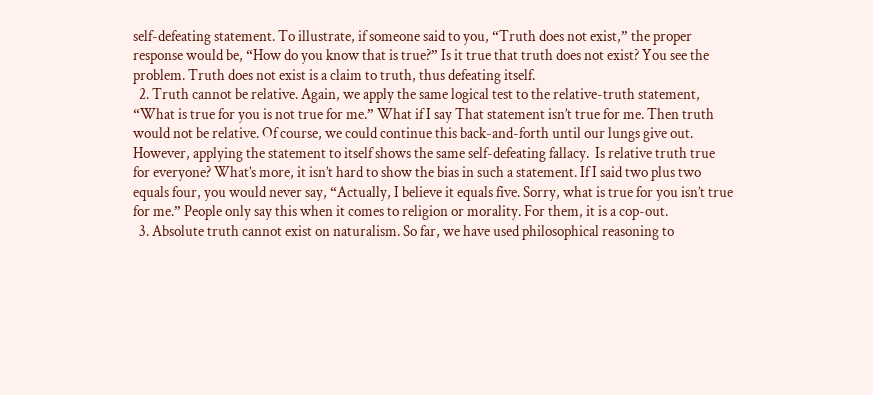self-defeating statement. To illustrate, if someone said to you, “Truth does not exist,” the proper response would be, “How do you know that is true?” Is it true that truth does not exist? You see the problem. Truth does not exist is a claim to truth, thus defeating itself.
  2. Truth cannot be relative. Again, we apply the same logical test to the relative-truth statement, “What is true for you is not true for me.” What if I say That statement isn’t true for me. Then truth would not be relative. Of course, we could continue this back-and-forth until our lungs give out. However, applying the statement to itself shows the same self-defeating fallacy.  Is relative truth true for everyone? What’s more, it isn’t hard to show the bias in such a statement. If I said two plus two equals four, you would never say, “Actually, I believe it equals five. Sorry, what is true for you isn’t true for me.” People only say this when it comes to religion or morality. For them, it is a cop-out.
  3. Absolute truth cannot exist on naturalism. So far, we have used philosophical reasoning to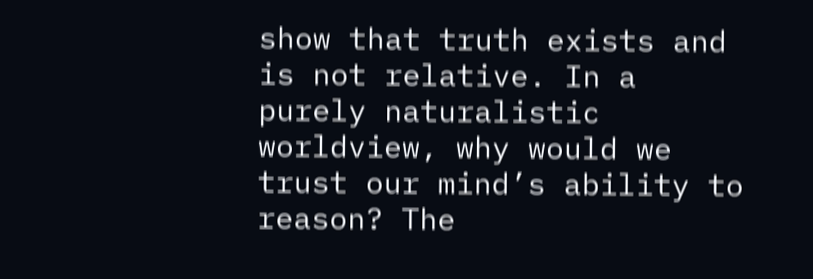show that truth exists and is not relative. In a purely naturalistic worldview, why would we trust our mind’s ability to reason? The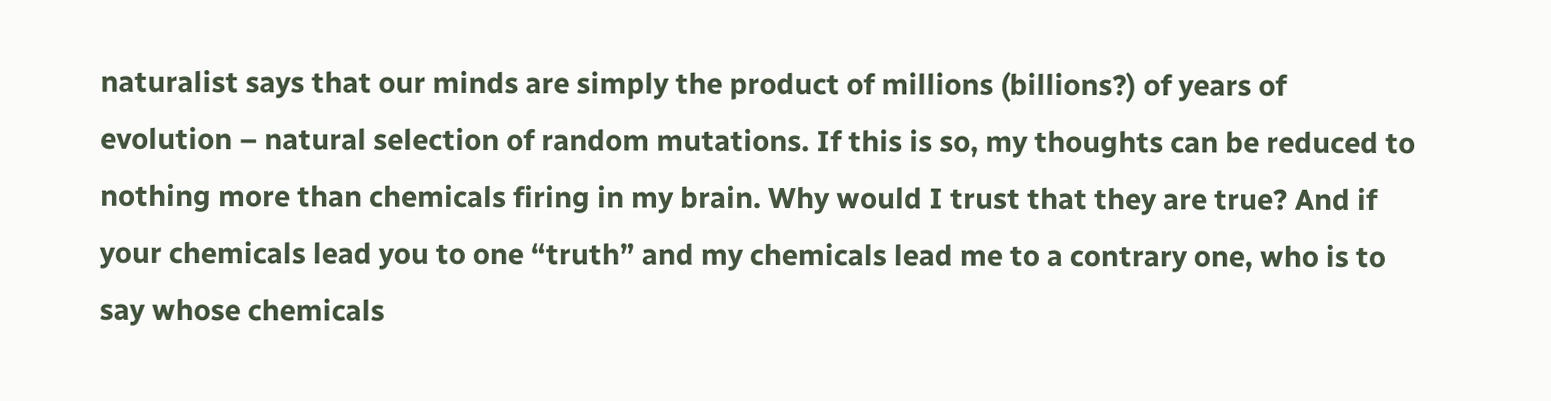naturalist says that our minds are simply the product of millions (billions?) of years of evolution – natural selection of random mutations. If this is so, my thoughts can be reduced to nothing more than chemicals firing in my brain. Why would I trust that they are true? And if your chemicals lead you to one “truth” and my chemicals lead me to a contrary one, who is to say whose chemicals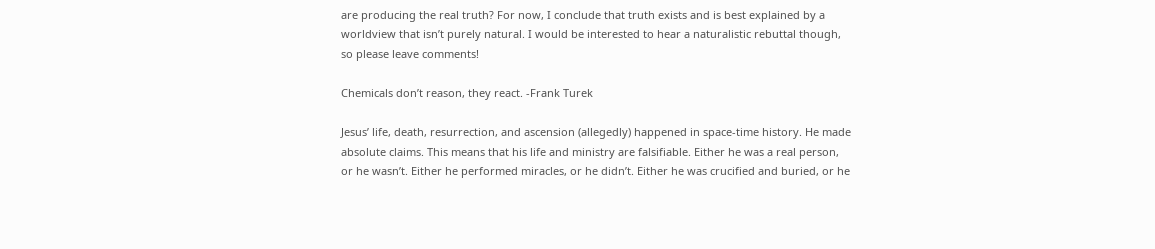are producing the real truth? For now, I conclude that truth exists and is best explained by a worldview that isn’t purely natural. I would be interested to hear a naturalistic rebuttal though, so please leave comments!

Chemicals don’t reason, they react. -Frank Turek

Jesus’ life, death, resurrection, and ascension (allegedly) happened in space-time history. He made absolute claims. This means that his life and ministry are falsifiable. Either he was a real person, or he wasn’t. Either he performed miracles, or he didn’t. Either he was crucified and buried, or he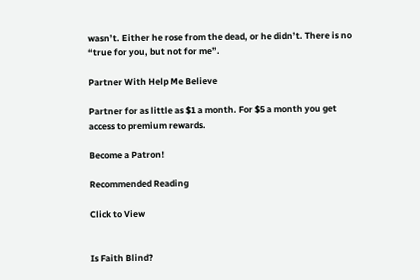wasn’t. Either he rose from the dead, or he didn’t. There is no “true for you, but not for me”.

Partner With Help Me Believe

Partner for as little as $1 a month. For $5 a month you get access to premium rewards.

Become a Patron!

Recommended Reading

Click to View


Is Faith Blind?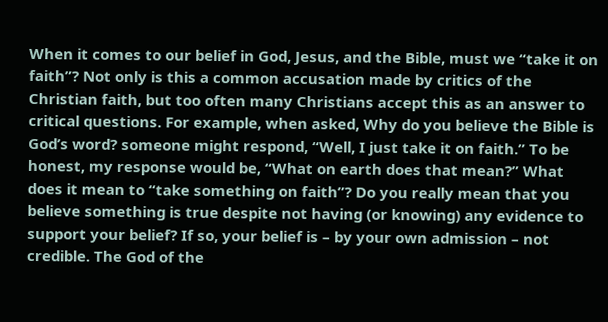When it comes to our belief in God, Jesus, and the Bible, must we “take it on faith”? Not only is this a common accusation made by critics of the Christian faith, but too often many Christians accept this as an answer to critical questions. For example, when asked, Why do you believe the Bible is God’s word? someone might respond, “Well, I just take it on faith.” To be honest, my response would be, “What on earth does that mean?” What does it mean to “take something on faith”? Do you really mean that you believe something is true despite not having (or knowing) any evidence to support your belief? If so, your belief is – by your own admission – not credible. The God of the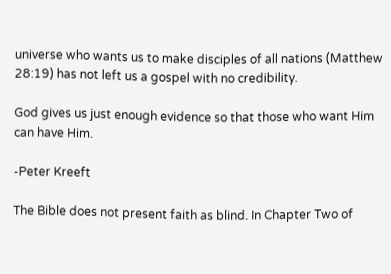universe who wants us to make disciples of all nations (Matthew 28:19) has not left us a gospel with no credibility.

God gives us just enough evidence so that those who want Him can have Him.

-Peter Kreeft

The Bible does not present faith as blind. In Chapter Two of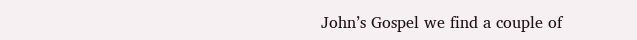John’s Gospel we find a couple of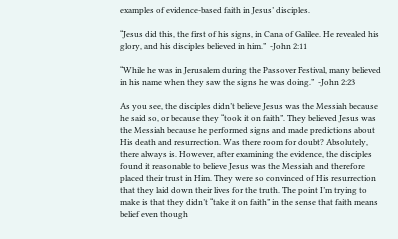examples of evidence-based faith in Jesus’ disciples.

“Jesus did this, the first of his signs, in Cana of Galilee. He revealed his glory, and his disciples believed in him.”  -John 2:11

“While he was in Jerusalem during the Passover Festival, many believed in his name when they saw the signs he was doing.”  -John 2:23

As you see, the disciples didn’t believe Jesus was the Messiah because he said so, or because they “took it on faith”. They believed Jesus was the Messiah because he performed signs and made predictions about His death and resurrection. Was there room for doubt? Absolutely, there always is. However, after examining the evidence, the disciples found it reasonable to believe Jesus was the Messiah and therefore placed their trust in Him. They were so convinced of His resurrection that they laid down their lives for the truth. The point I’m trying to make is that they didn’t “take it on faith” in the sense that faith means belief even though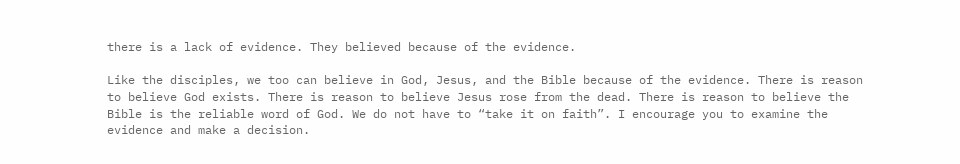there is a lack of evidence. They believed because of the evidence.

Like the disciples, we too can believe in God, Jesus, and the Bible because of the evidence. There is reason to believe God exists. There is reason to believe Jesus rose from the dead. There is reason to believe the Bible is the reliable word of God. We do not have to “take it on faith”. I encourage you to examine the evidence and make a decision.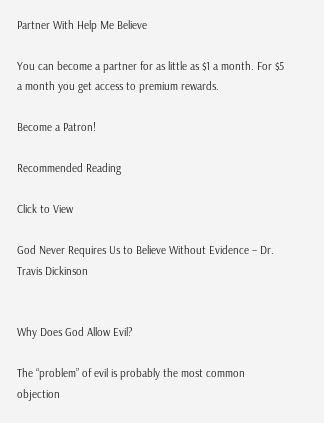Partner With Help Me Believe

You can become a partner for as little as $1 a month. For $5 a month you get access to premium rewards.

Become a Patron!

Recommended Reading

Click to View

God Never Requires Us to Believe Without Evidence – Dr. Travis Dickinson


Why Does God Allow Evil?

The “problem” of evil is probably the most common objection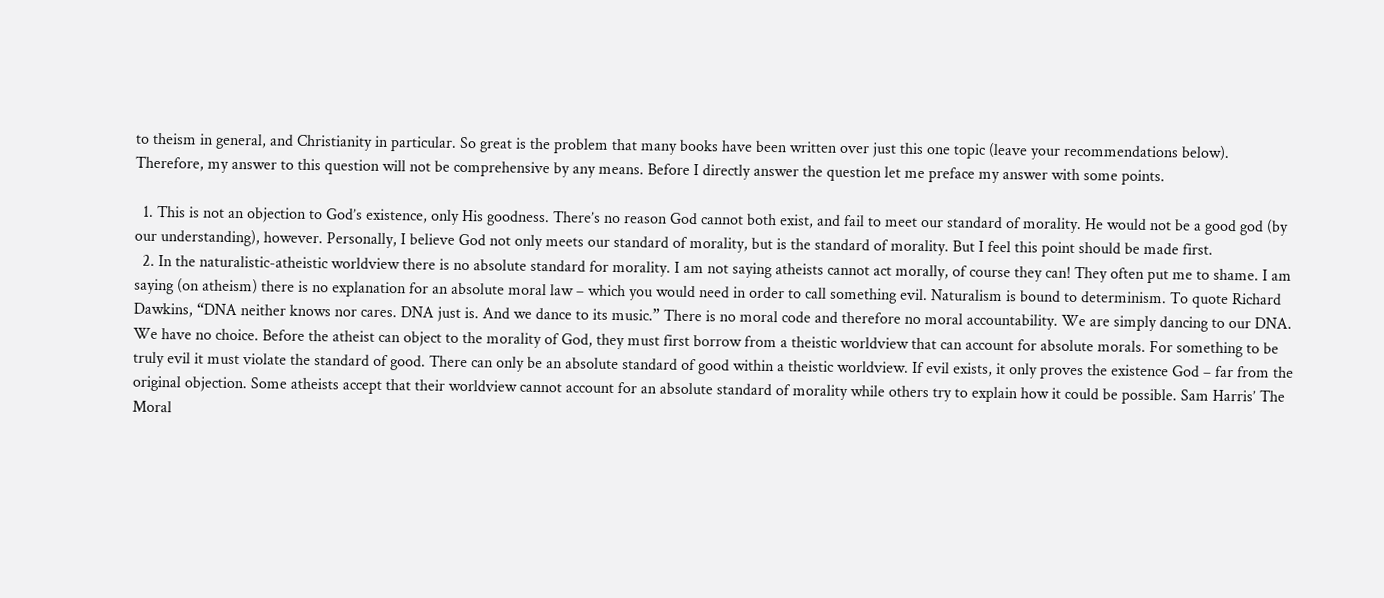to theism in general, and Christianity in particular. So great is the problem that many books have been written over just this one topic (leave your recommendations below). Therefore, my answer to this question will not be comprehensive by any means. Before I directly answer the question let me preface my answer with some points.

  1. This is not an objection to God’s existence, only His goodness. There’s no reason God cannot both exist, and fail to meet our standard of morality. He would not be a good god (by our understanding), however. Personally, I believe God not only meets our standard of morality, but is the standard of morality. But I feel this point should be made first.
  2. In the naturalistic-atheistic worldview there is no absolute standard for morality. I am not saying atheists cannot act morally, of course they can! They often put me to shame. I am saying (on atheism) there is no explanation for an absolute moral law – which you would need in order to call something evil. Naturalism is bound to determinism. To quote Richard Dawkins, “DNA neither knows nor cares. DNA just is. And we dance to its music.” There is no moral code and therefore no moral accountability. We are simply dancing to our DNA. We have no choice. Before the atheist can object to the morality of God, they must first borrow from a theistic worldview that can account for absolute morals. For something to be truly evil it must violate the standard of good. There can only be an absolute standard of good within a theistic worldview. If evil exists, it only proves the existence God – far from the original objection. Some atheists accept that their worldview cannot account for an absolute standard of morality while others try to explain how it could be possible. Sam Harris’ The Moral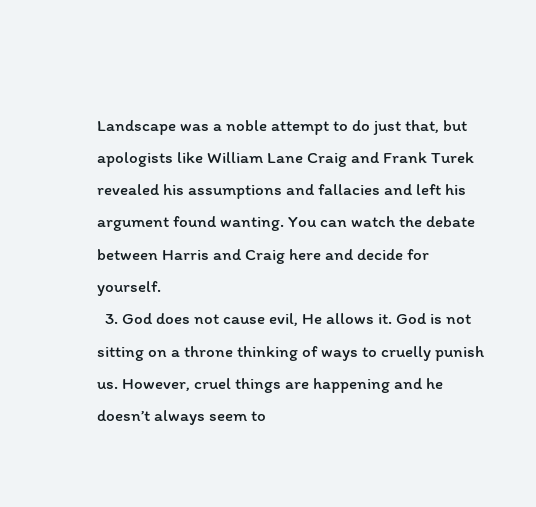Landscape was a noble attempt to do just that, but apologists like William Lane Craig and Frank Turek revealed his assumptions and fallacies and left his argument found wanting. You can watch the debate between Harris and Craig here and decide for yourself.
  3. God does not cause evil, He allows it. God is not sitting on a throne thinking of ways to cruelly punish us. However, cruel things are happening and he doesn’t always seem to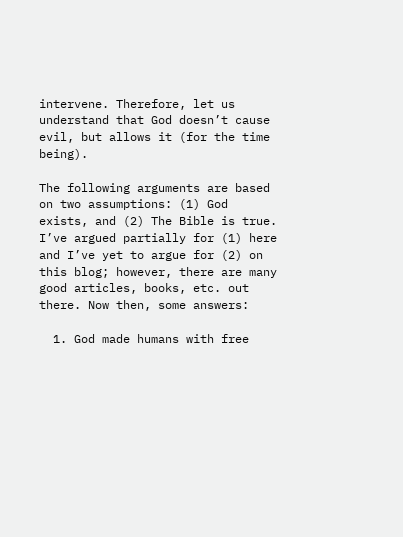intervene. Therefore, let us understand that God doesn’t cause evil, but allows it (for the time being).

The following arguments are based on two assumptions: (1) God exists, and (2) The Bible is true. I’ve argued partially for (1) here and I’ve yet to argue for (2) on this blog; however, there are many good articles, books, etc. out there. Now then, some answers:

  1. God made humans with free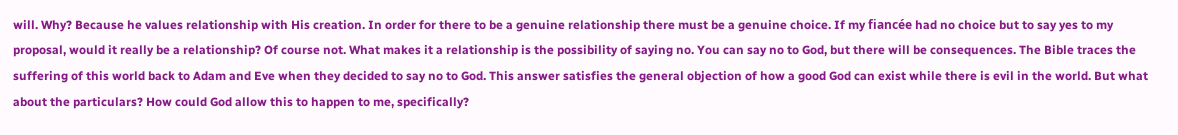will. Why? Because he values relationship with His creation. In order for there to be a genuine relationship there must be a genuine choice. If my fiancée had no choice but to say yes to my proposal, would it really be a relationship? Of course not. What makes it a relationship is the possibility of saying no. You can say no to God, but there will be consequences. The Bible traces the suffering of this world back to Adam and Eve when they decided to say no to God. This answer satisfies the general objection of how a good God can exist while there is evil in the world. But what about the particulars? How could God allow this to happen to me, specifically?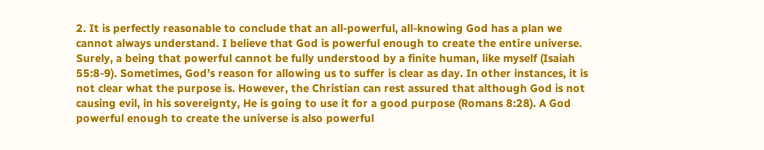2. It is perfectly reasonable to conclude that an all-powerful, all-knowing God has a plan we cannot always understand. I believe that God is powerful enough to create the entire universe. Surely, a being that powerful cannot be fully understood by a finite human, like myself (Isaiah 55:8-9). Sometimes, God’s reason for allowing us to suffer is clear as day. In other instances, it is not clear what the purpose is. However, the Christian can rest assured that although God is not causing evil, in his sovereignty, He is going to use it for a good purpose (Romans 8:28). A God powerful enough to create the universe is also powerful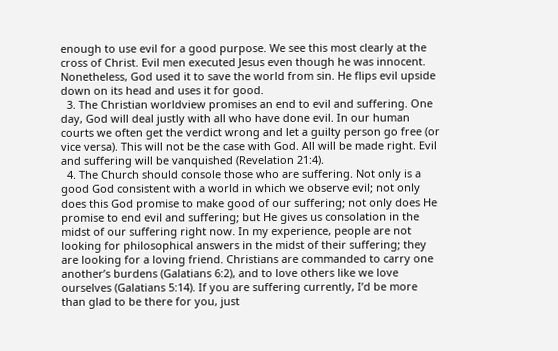enough to use evil for a good purpose. We see this most clearly at the cross of Christ. Evil men executed Jesus even though he was innocent. Nonetheless, God used it to save the world from sin. He flips evil upside down on its head and uses it for good.
  3. The Christian worldview promises an end to evil and suffering. One day, God will deal justly with all who have done evil. In our human courts we often get the verdict wrong and let a guilty person go free (or vice versa). This will not be the case with God. All will be made right. Evil and suffering will be vanquished (Revelation 21:4).
  4. The Church should console those who are suffering. Not only is a good God consistent with a world in which we observe evil; not only does this God promise to make good of our suffering; not only does He promise to end evil and suffering; but He gives us consolation in the midst of our suffering right now. In my experience, people are not looking for philosophical answers in the midst of their suffering; they are looking for a loving friend. Christians are commanded to carry one another’s burdens (Galatians 6:2), and to love others like we love ourselves (Galatians 5:14). If you are suffering currently, I’d be more than glad to be there for you, just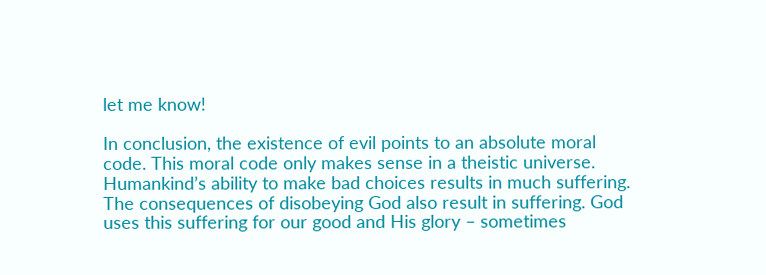let me know!

In conclusion, the existence of evil points to an absolute moral code. This moral code only makes sense in a theistic universe. Humankind’s ability to make bad choices results in much suffering. The consequences of disobeying God also result in suffering. God uses this suffering for our good and His glory – sometimes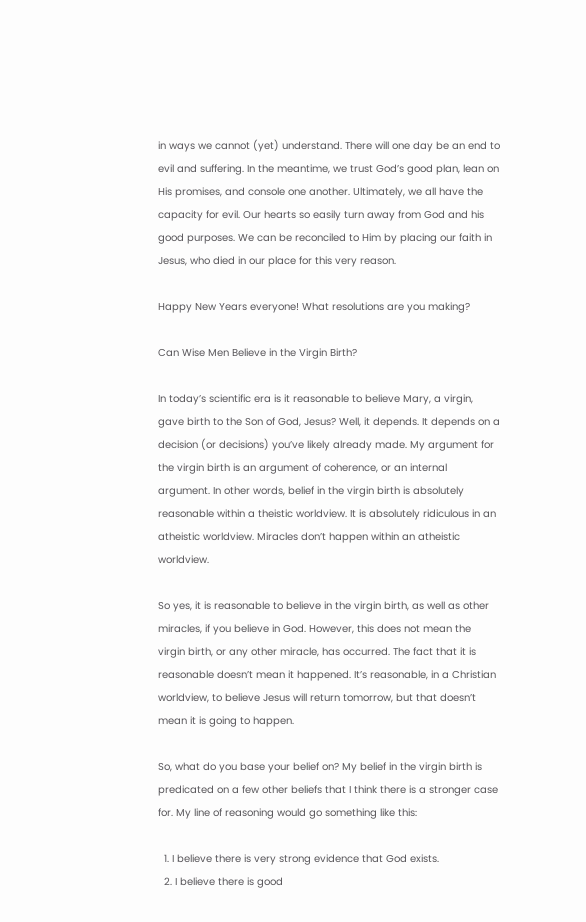in ways we cannot (yet) understand. There will one day be an end to evil and suffering. In the meantime, we trust God’s good plan, lean on His promises, and console one another. Ultimately, we all have the capacity for evil. Our hearts so easily turn away from God and his good purposes. We can be reconciled to Him by placing our faith in Jesus, who died in our place for this very reason.

Happy New Years everyone! What resolutions are you making?

Can Wise Men Believe in the Virgin Birth?

In today’s scientific era is it reasonable to believe Mary, a virgin, gave birth to the Son of God, Jesus? Well, it depends. It depends on a decision (or decisions) you’ve likely already made. My argument for the virgin birth is an argument of coherence, or an internal argument. In other words, belief in the virgin birth is absolutely reasonable within a theistic worldview. It is absolutely ridiculous in an atheistic worldview. Miracles don’t happen within an atheistic worldview.

So yes, it is reasonable to believe in the virgin birth, as well as other miracles, if you believe in God. However, this does not mean the virgin birth, or any other miracle, has occurred. The fact that it is reasonable doesn’t mean it happened. It’s reasonable, in a Christian worldview, to believe Jesus will return tomorrow, but that doesn’t mean it is going to happen.

So, what do you base your belief on? My belief in the virgin birth is predicated on a few other beliefs that I think there is a stronger case for. My line of reasoning would go something like this:

  1. I believe there is very strong evidence that God exists.
  2. I believe there is good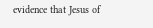evidence that Jesus of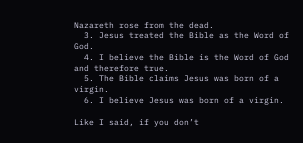Nazareth rose from the dead.
  3. Jesus treated the Bible as the Word of God.
  4. I believe the Bible is the Word of God and therefore true.
  5. The Bible claims Jesus was born of a virgin.
  6. I believe Jesus was born of a virgin.

Like I said, if you don’t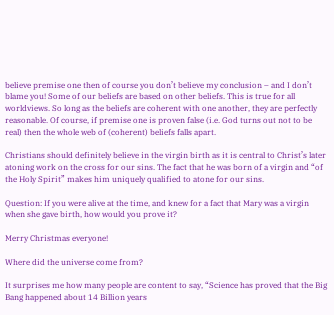believe premise one then of course you don’t believe my conclusion – and I don’t blame you! Some of our beliefs are based on other beliefs. This is true for all worldviews. So long as the beliefs are coherent with one another, they are perfectly reasonable. Of course, if premise one is proven false (i.e. God turns out not to be real) then the whole web of (coherent) beliefs falls apart.

Christians should definitely believe in the virgin birth as it is central to Christ’s later atoning work on the cross for our sins. The fact that he was born of a virgin and “of the Holy Spirit” makes him uniquely qualified to atone for our sins.

Question: If you were alive at the time, and knew for a fact that Mary was a virgin when she gave birth, how would you prove it?

Merry Christmas everyone!

Where did the universe come from?

It surprises me how many people are content to say, “Science has proved that the Big Bang happened about 14 Billion years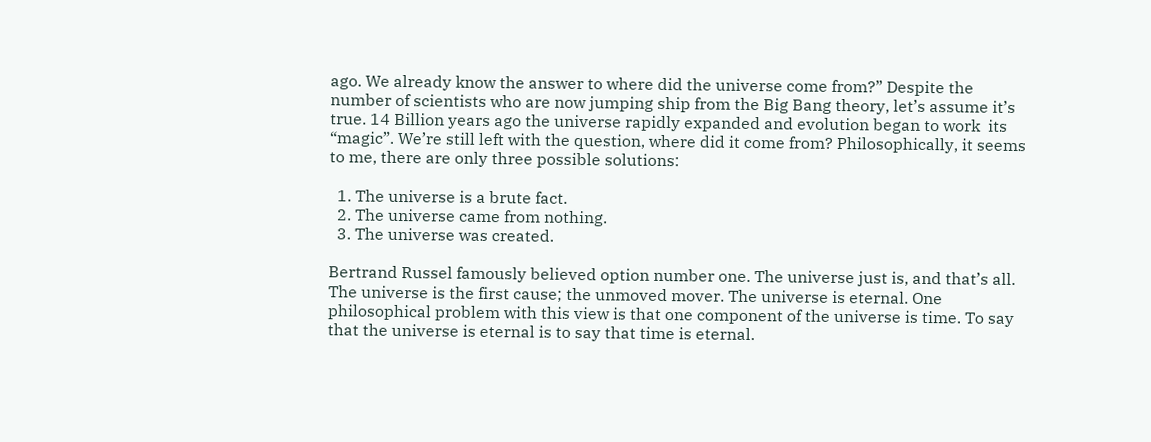ago. We already know the answer to where did the universe come from?” Despite the number of scientists who are now jumping ship from the Big Bang theory, let’s assume it’s true. 14 Billion years ago the universe rapidly expanded and evolution began to work  its “magic”. We’re still left with the question, where did it come from? Philosophically, it seems to me, there are only three possible solutions:

  1. The universe is a brute fact.
  2. The universe came from nothing.
  3. The universe was created.

Bertrand Russel famously believed option number one. The universe just is, and that’s all. The universe is the first cause; the unmoved mover. The universe is eternal. One philosophical problem with this view is that one component of the universe is time. To say that the universe is eternal is to say that time is eternal.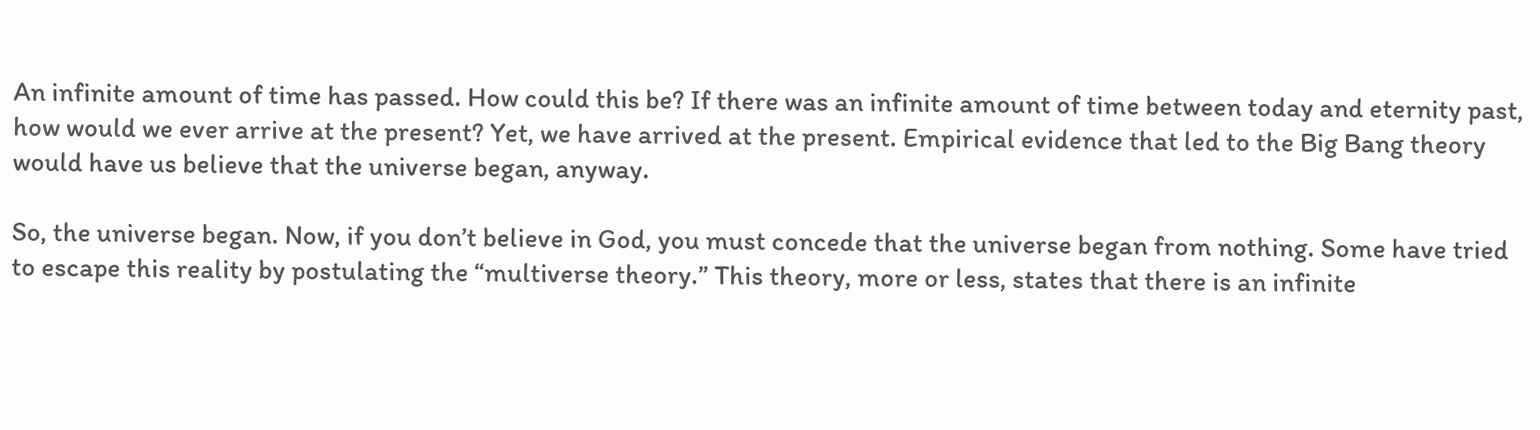An infinite amount of time has passed. How could this be? If there was an infinite amount of time between today and eternity past, how would we ever arrive at the present? Yet, we have arrived at the present. Empirical evidence that led to the Big Bang theory would have us believe that the universe began, anyway.

So, the universe began. Now, if you don’t believe in God, you must concede that the universe began from nothing. Some have tried to escape this reality by postulating the “multiverse theory.” This theory, more or less, states that there is an infinite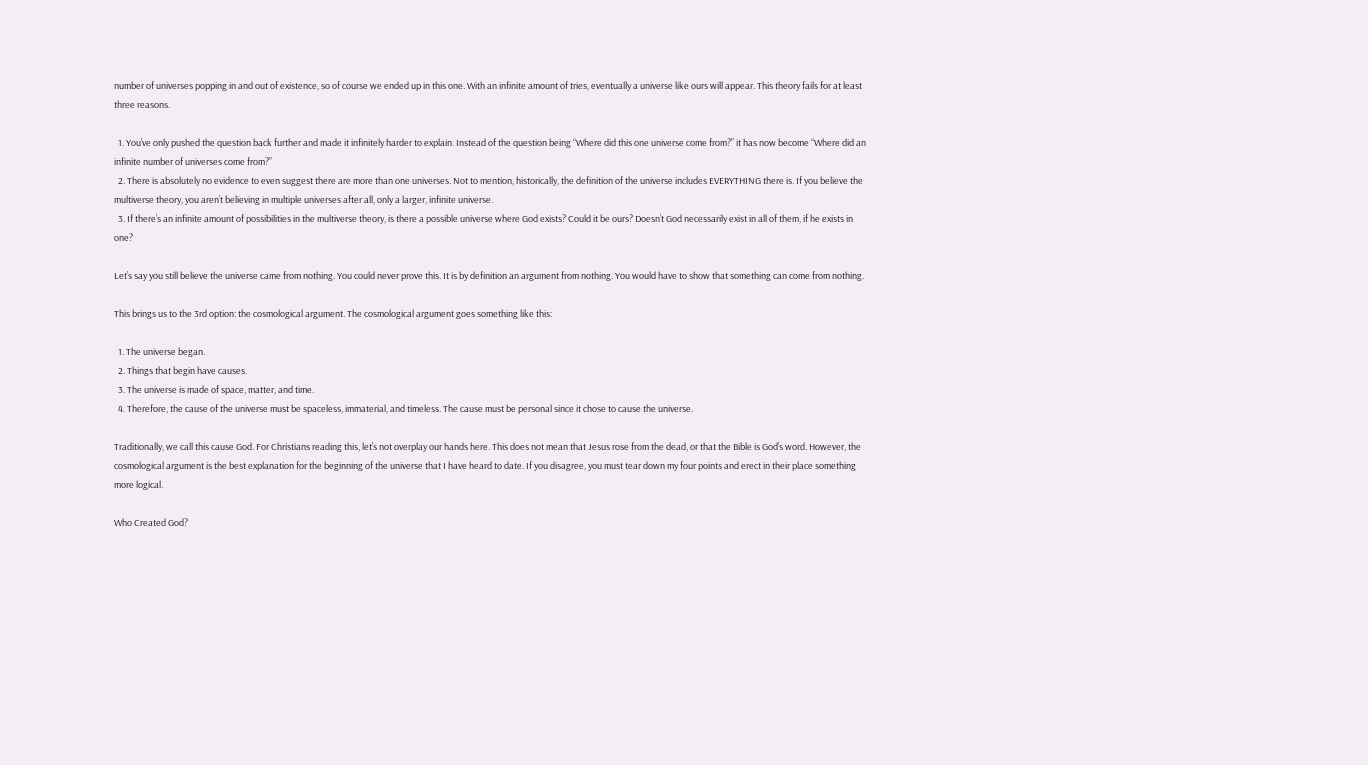number of universes popping in and out of existence, so of course we ended up in this one. With an infinite amount of tries, eventually a universe like ours will appear. This theory fails for at least three reasons.

  1. You’ve only pushed the question back further and made it infinitely harder to explain. Instead of the question being “Where did this one universe come from?” it has now become “Where did an infinite number of universes come from?”
  2. There is absolutely no evidence to even suggest there are more than one universes. Not to mention, historically, the definition of the universe includes EVERYTHING there is. If you believe the multiverse theory, you aren’t believing in multiple universes after all, only a larger, infinite universe.
  3. If there’s an infinite amount of possibilities in the multiverse theory, is there a possible universe where God exists? Could it be ours? Doesn’t God necessarily exist in all of them, if he exists in one?

Let’s say you still believe the universe came from nothing. You could never prove this. It is by definition an argument from nothing. You would have to show that something can come from nothing.

This brings us to the 3rd option: the cosmological argument. The cosmological argument goes something like this:

  1. The universe began.
  2. Things that begin have causes.
  3. The universe is made of space, matter, and time.
  4. Therefore, the cause of the universe must be spaceless, immaterial, and timeless. The cause must be personal since it chose to cause the universe.

Traditionally, we call this cause God. For Christians reading this, let’s not overplay our hands here. This does not mean that Jesus rose from the dead, or that the Bible is God’s word. However, the cosmological argument is the best explanation for the beginning of the universe that I have heard to date. If you disagree, you must tear down my four points and erect in their place something more logical.

Who Created God?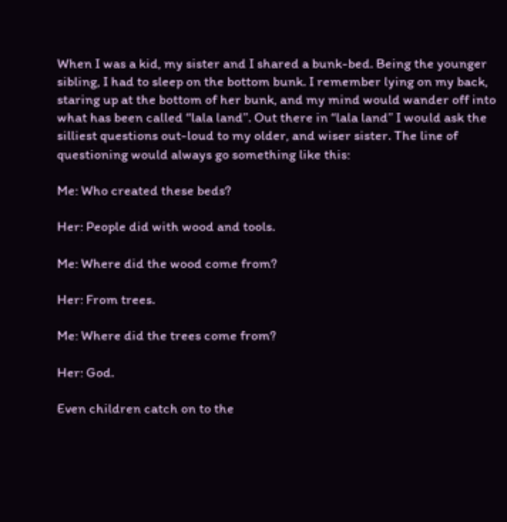When I was a kid, my sister and I shared a bunk-bed. Being the younger sibling, I had to sleep on the bottom bunk. I remember lying on my back, staring up at the bottom of her bunk, and my mind would wander off into what has been called “lala land”. Out there in “lala land” I would ask the silliest questions out-loud to my older, and wiser sister. The line of questioning would always go something like this:

Me: Who created these beds?

Her: People did with wood and tools.

Me: Where did the wood come from?

Her: From trees.

Me: Where did the trees come from?

Her: God.

Even children catch on to the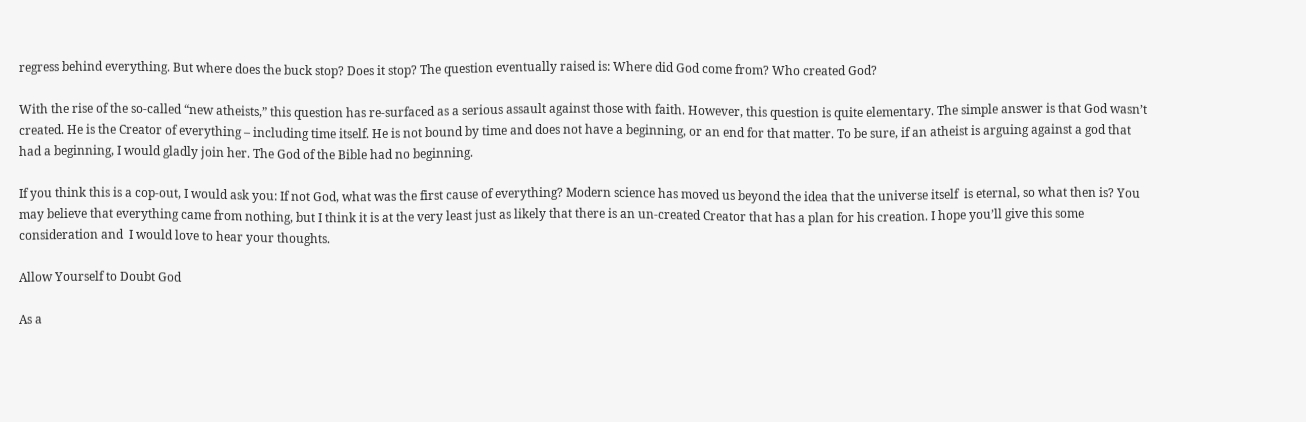regress behind everything. But where does the buck stop? Does it stop? The question eventually raised is: Where did God come from? Who created God?

With the rise of the so-called “new atheists,” this question has re-surfaced as a serious assault against those with faith. However, this question is quite elementary. The simple answer is that God wasn’t created. He is the Creator of everything – including time itself. He is not bound by time and does not have a beginning, or an end for that matter. To be sure, if an atheist is arguing against a god that had a beginning, I would gladly join her. The God of the Bible had no beginning.

If you think this is a cop-out, I would ask you: If not God, what was the first cause of everything? Modern science has moved us beyond the idea that the universe itself  is eternal, so what then is? You may believe that everything came from nothing, but I think it is at the very least just as likely that there is an un-created Creator that has a plan for his creation. I hope you’ll give this some consideration and  I would love to hear your thoughts.

Allow Yourself to Doubt God

As a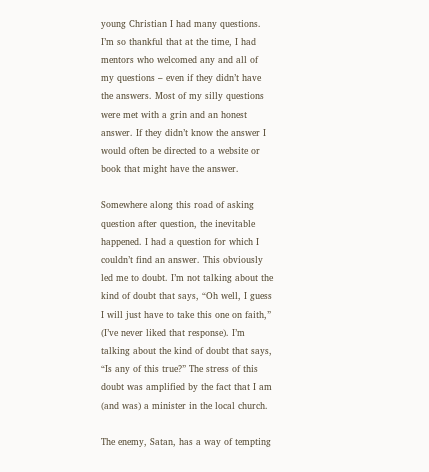young Christian I had many questions. I’m so thankful that at the time, I had mentors who welcomed any and all of my questions – even if they didn’t have the answers. Most of my silly questions were met with a grin and an honest answer. If they didn’t know the answer I would often be directed to a website or book that might have the answer.

Somewhere along this road of asking question after question, the inevitable happened. I had a question for which I couldn’t find an answer. This obviously led me to doubt. I’m not talking about the kind of doubt that says, “Oh well, I guess I will just have to take this one on faith,” (I’ve never liked that response). I’m talking about the kind of doubt that says, “Is any of this true?” The stress of this doubt was amplified by the fact that I am (and was) a minister in the local church.

The enemy, Satan, has a way of tempting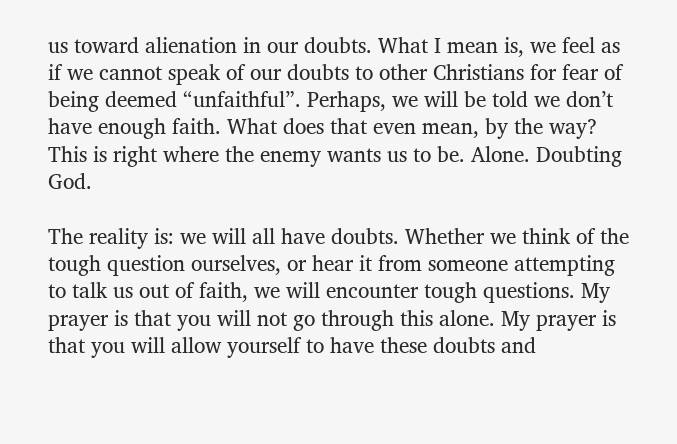us toward alienation in our doubts. What I mean is, we feel as if we cannot speak of our doubts to other Christians for fear of being deemed “unfaithful”. Perhaps, we will be told we don’t have enough faith. What does that even mean, by the way? This is right where the enemy wants us to be. Alone. Doubting God.

The reality is: we will all have doubts. Whether we think of the tough question ourselves, or hear it from someone attempting to talk us out of faith, we will encounter tough questions. My prayer is that you will not go through this alone. My prayer is that you will allow yourself to have these doubts and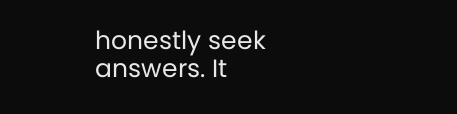honestly seek answers. It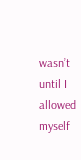wasn’t until I allowed myself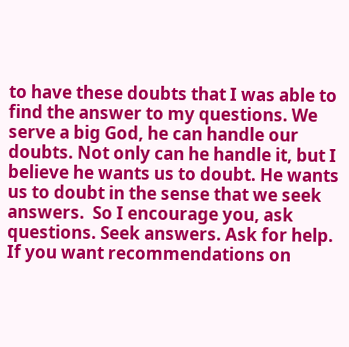to have these doubts that I was able to find the answer to my questions. We serve a big God, he can handle our doubts. Not only can he handle it, but I believe he wants us to doubt. He wants us to doubt in the sense that we seek answers.  So I encourage you, ask questions. Seek answers. Ask for help. If you want recommendations on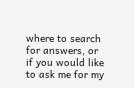where to search for answers, or if you would like to ask me for my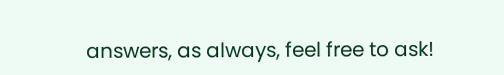answers, as always, feel free to ask!